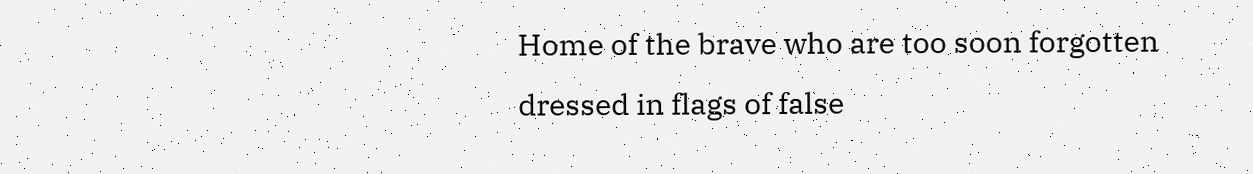Home of the brave who are too soon forgotten
dressed in flags of false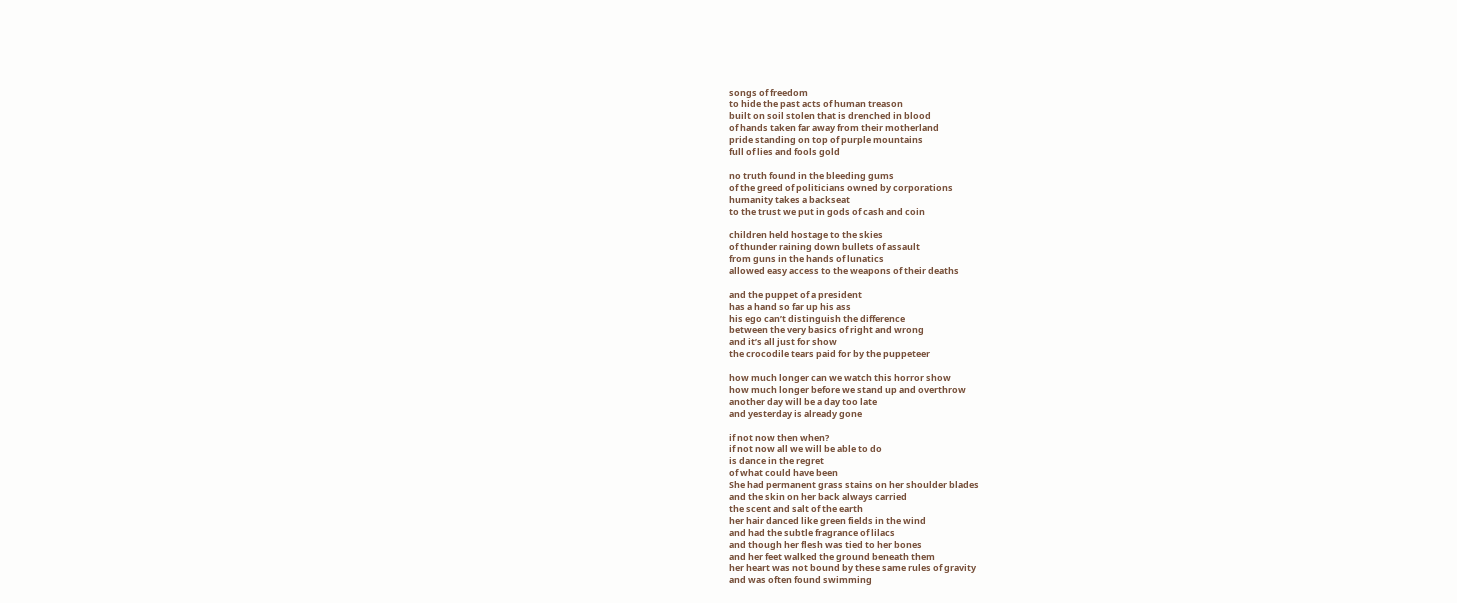songs of freedom
to hide the past acts of human treason
built on soil stolen that is drenched in blood
of hands taken far away from their motherland
pride standing on top of purple mountains
full of lies and fools gold

no truth found in the bleeding gums
of the greed of politicians owned by corporations
humanity takes a backseat
to the trust we put in gods of cash and coin

children held hostage to the skies
of thunder raining down bullets of assault
from guns in the hands of lunatics
allowed easy access to the weapons of their deaths

and the puppet of a president
has a hand so far up his ass
his ego can’t distinguish the difference
between the very basics of right and wrong
and it’s all just for show
the crocodile tears paid for by the puppeteer

how much longer can we watch this horror show
how much longer before we stand up and overthrow
another day will be a day too late
and yesterday is already gone

if not now then when?
if not now all we will be able to do
is dance in the regret
of what could have been
She had permanent grass stains on her shoulder blades
and the skin on her back always carried
the scent and salt of the earth
her hair danced like green fields in the wind
and had the subtle fragrance of lilacs
and though her flesh was tied to her bones
and her feet walked the ground beneath them
her heart was not bound by these same rules of gravity
and was often found swimming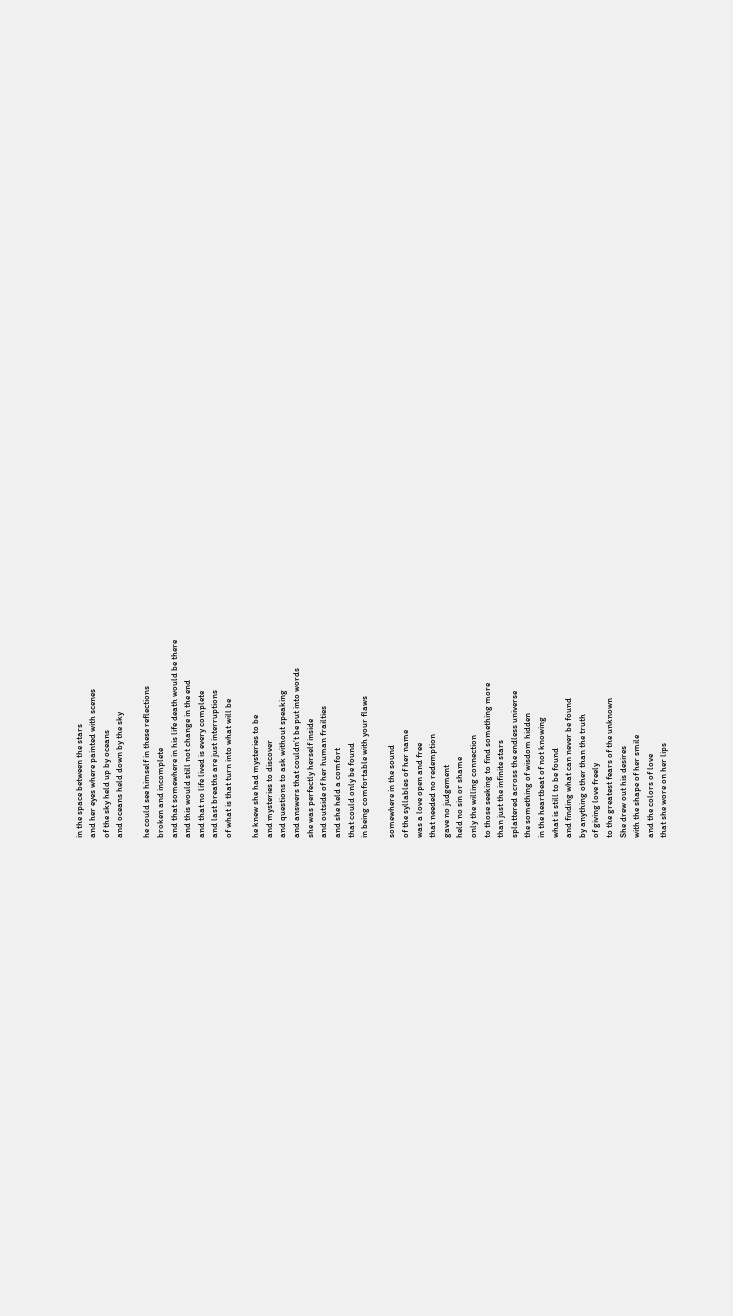in the space between the stars
and her eyes where painted with scenes
of the sky held up by oceans
and oceans held down by the sky

he could see himself in these reflections
broken and incomplete
and that somewhere in his life death would be there
and this would still not change in the end
and that no life lived is every complete
and last breaths are just interruptions
of what is that turn into what will be

he knew she had mysteries to be
and mysteries to discover
and questions to ask without speaking
and answers that couldn’t be put into words
she was perfectly herself inside
and outside of her human frailties
and she held a comfort
that could only be found
in being comfortable with your flaws

somewhere in the sound
of the syllables of her name
was a love open and free
that needed no redemption
gave no judgement
held no sin or shame
only the willing connection
to those seeking to find something more
than just the infinite stars
splattered across the endless universe
the something of wisdom hidden
in the heartbeat of not knowing
what is still to be found
and finding what can never be found
by anything other than the truth
of giving love freely
to the greatest fears of the unknown
She drew out his desires
with the shape of her smile
and the colors of love
that she wore on her lips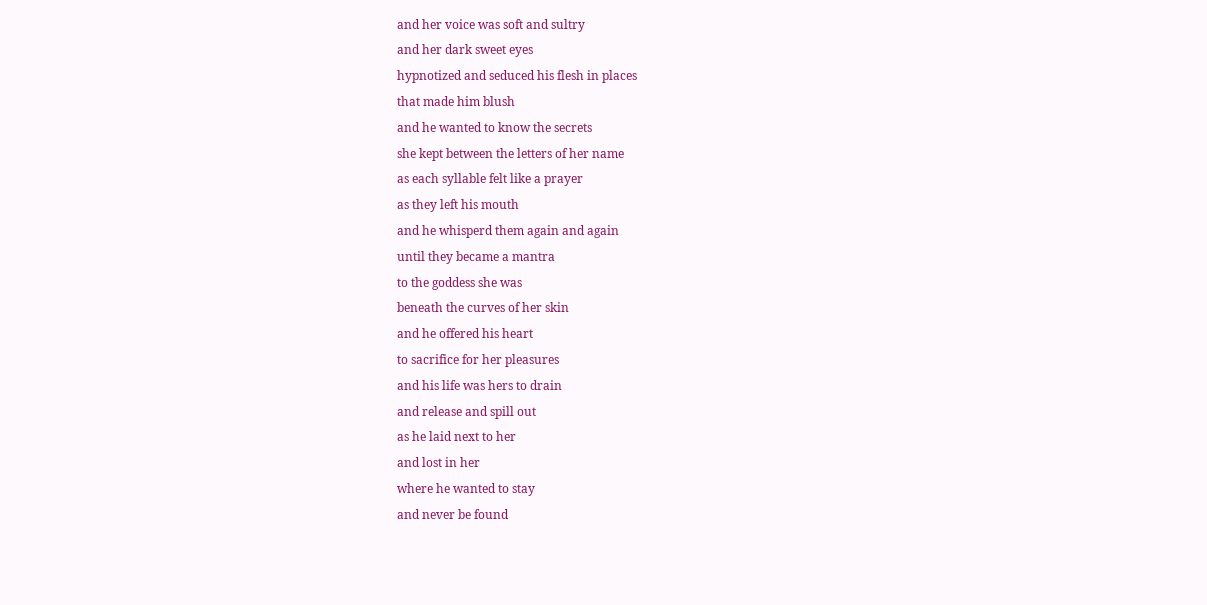and her voice was soft and sultry
and her dark sweet eyes
hypnotized and seduced his flesh in places
that made him blush
and he wanted to know the secrets
she kept between the letters of her name
as each syllable felt like a prayer
as they left his mouth
and he whisperd them again and again
until they became a mantra
to the goddess she was
beneath the curves of her skin
and he offered his heart
to sacrifice for her pleasures
and his life was hers to drain
and release and spill out
as he laid next to her
and lost in her
where he wanted to stay
and never be found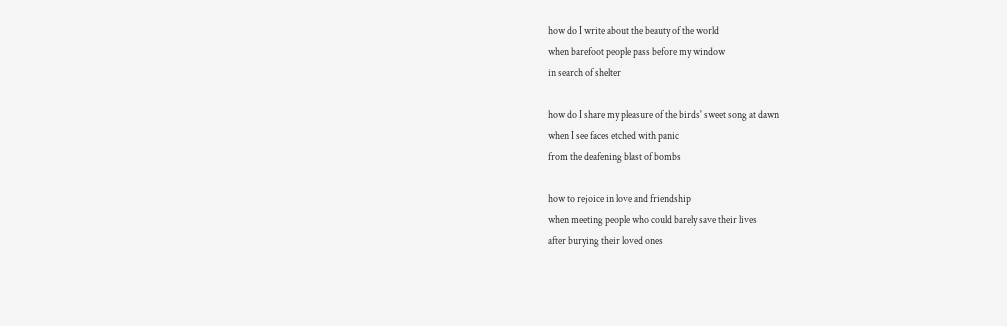how do I write about the beauty of the world
when barefoot people pass before my window
in search of shelter

how do I share my pleasure of the birds' sweet song at dawn
when I see faces etched with panic
from the deafening blast of bombs

how to rejoice in love and friendship
when meeting people who could barely save their lives
after burying their loved ones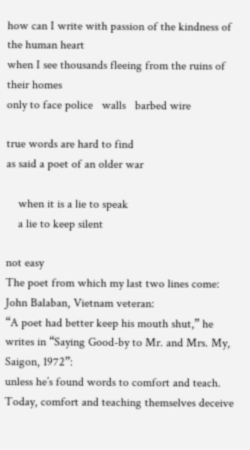how can I write with passion of the kindness of the human heart
when I see thousands fleeing from the ruins of their homes
only to face police   walls   barbed wire

true words are hard to find
as said a poet of an older war

    when it is a lie to speak
    a lie to keep silent

not easy
The poet from which my last two lines come: John Balaban, Vietnam veteran:
“A poet had better keep his mouth shut,” he writes in “Saying Good-by to Mr. and Mrs. My, Saigon, 1972”:
unless he’s found words to comfort and teach.
Today, comfort and teaching themselves deceive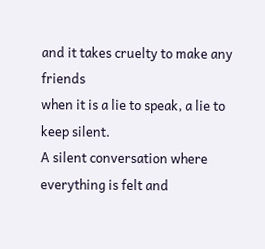and it takes cruelty to make any friends
when it is a lie to speak, a lie to keep silent.
A silent conversation where everything is felt and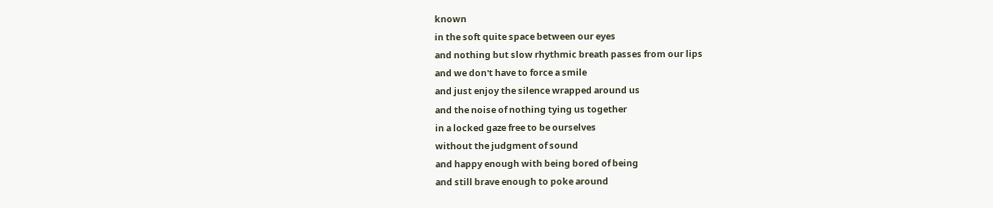known
in the soft quite space between our eyes
and nothing but slow rhythmic breath passes from our lips
and we don't have to force a smile
and just enjoy the silence wrapped around us
and the noise of nothing tying us together
in a locked gaze free to be ourselves
without the judgment of sound
and happy enough with being bored of being
and still brave enough to poke around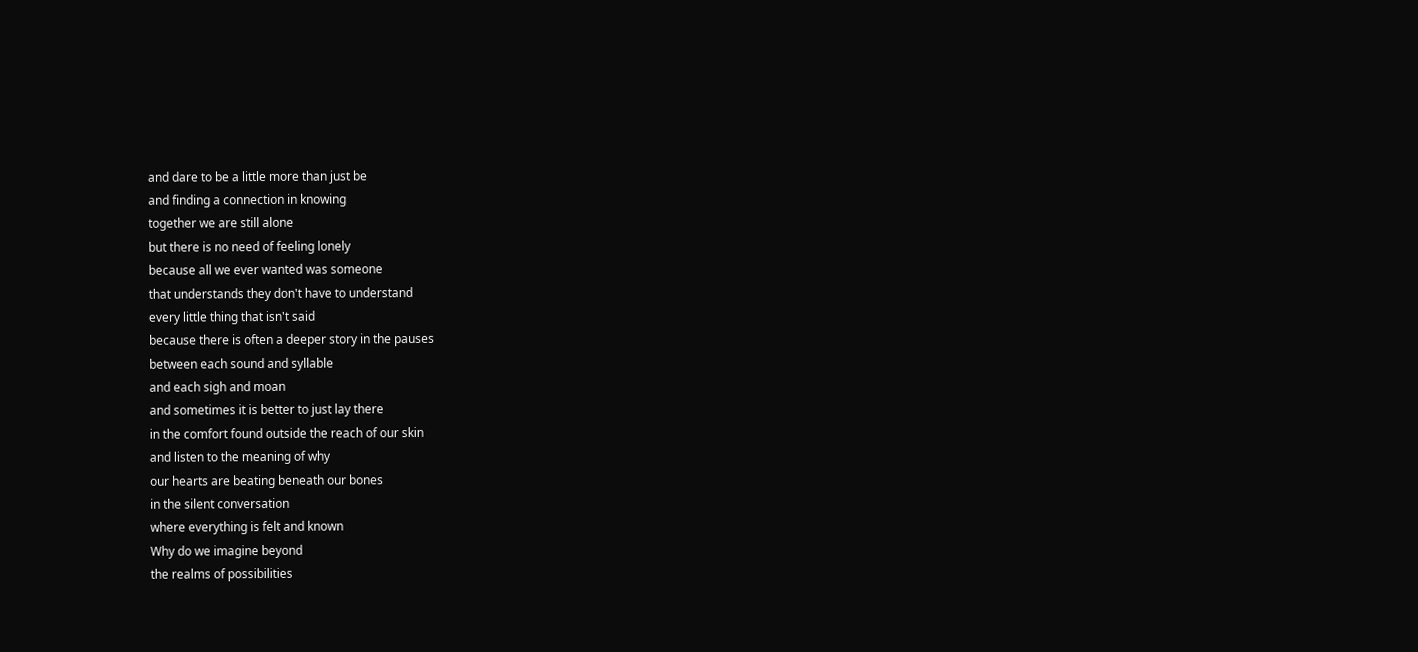and dare to be a little more than just be
and finding a connection in knowing
together we are still alone
but there is no need of feeling lonely
because all we ever wanted was someone
that understands they don't have to understand
every little thing that isn't said
because there is often a deeper story in the pauses
between each sound and syllable
and each sigh and moan
and sometimes it is better to just lay there
in the comfort found outside the reach of our skin
and listen to the meaning of why
our hearts are beating beneath our bones
in the silent conversation
where everything is felt and known
Why do we imagine beyond
the realms of possibilities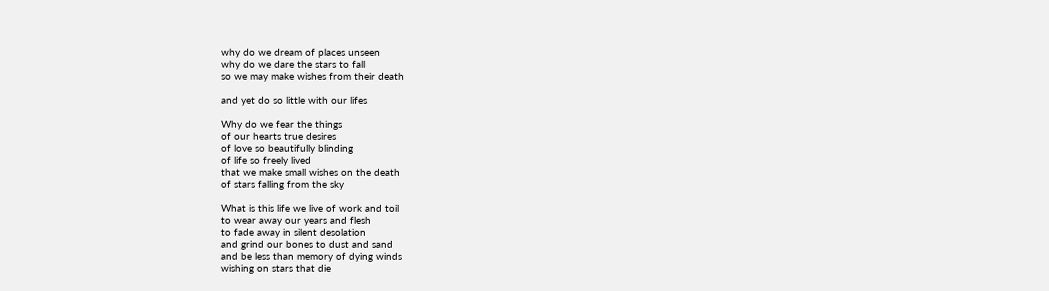why do we dream of places unseen
why do we dare the stars to fall
so we may make wishes from their death

and yet do so little with our lifes

Why do we fear the things
of our hearts true desires
of love so beautifully blinding
of life so freely lived
that we make small wishes on the death
of stars falling from the sky

What is this life we live of work and toil
to wear away our years and flesh
to fade away in silent desolation
and grind our bones to dust and sand
and be less than memory of dying winds
wishing on stars that die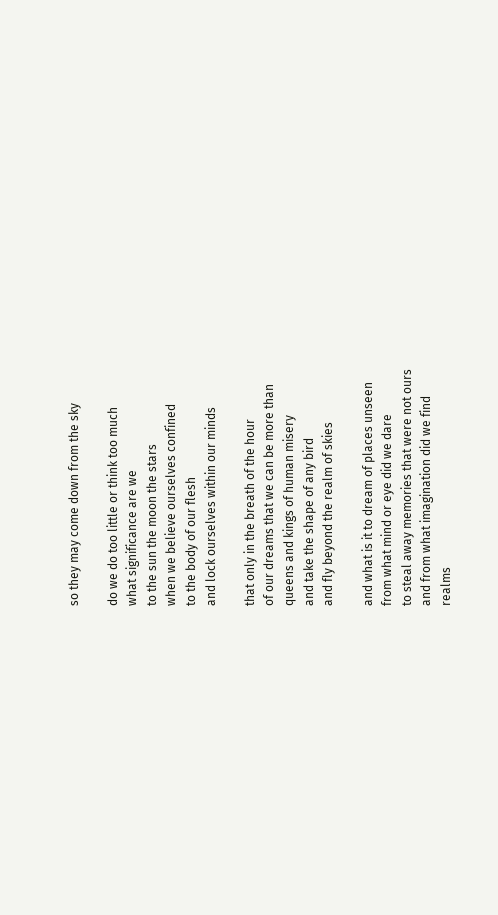so they may come down from the sky

do we do too little or think too much
what significance are we
to the sun the moon the stars
when we believe ourselves confined
to the body of our flesh
and lock ourselves within our minds

that only in the breath of the hour
of our dreams that we can be more than
queens and kings of human misery
and take the shape of any bird
and fly beyond the realm of skies

and what is it to dream of places unseen
from what mind or eye did we dare
to steal away memories that were not ours
and from what imagination did we find
realms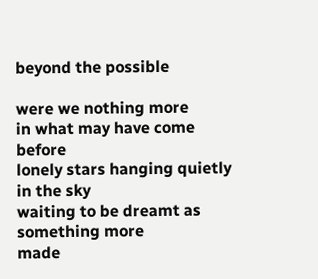beyond the possible

were we nothing more
in what may have come before
lonely stars hanging quietly in the sky
waiting to be dreamt as something more
made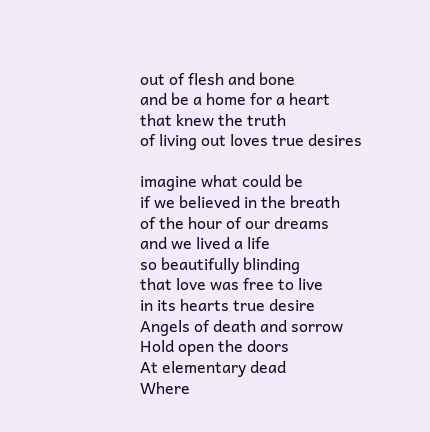out of flesh and bone
and be a home for a heart
that knew the truth
of living out loves true desires

imagine what could be
if we believed in the breath
of the hour of our dreams
and we lived a life
so beautifully blinding
that love was free to live
in its hearts true desire
Angels of death and sorrow
Hold open the doors
At elementary dead
Where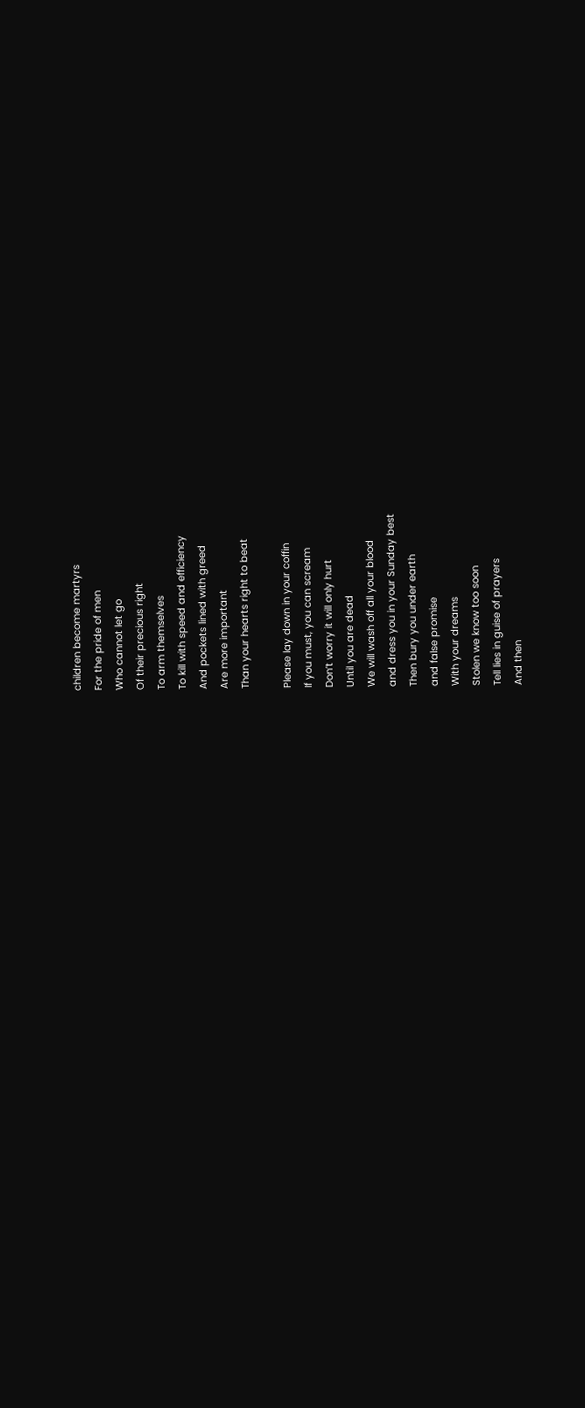children become martyrs
For the pride of men
Who cannot let go
Of their precious right
To arm themselves
To kill with speed and efficiency
And pockets lined with greed
Are more important
Than your hearts right to beat

Please lay down in your coffin
If you must, you can scream
Don’t worry it will only hurt
Until you are dead
We will wash off all your blood
and dress you in your Sunday best
Then bury you under earth
and false promise
With your dreams
Stolen we know too soon
Tell lies in guise of prayers
And then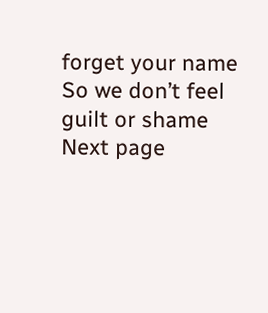forget your name
So we don’t feel guilt or shame
Next page